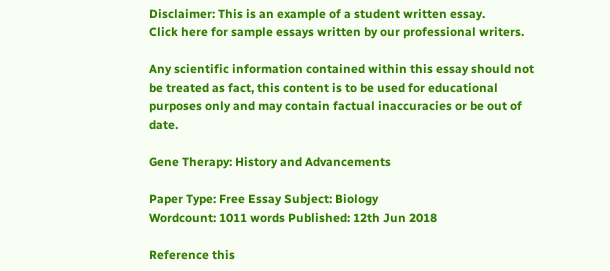Disclaimer: This is an example of a student written essay.
Click here for sample essays written by our professional writers.

Any scientific information contained within this essay should not be treated as fact, this content is to be used for educational purposes only and may contain factual inaccuracies or be out of date.

Gene Therapy: History and Advancements

Paper Type: Free Essay Subject: Biology
Wordcount: 1011 words Published: 12th Jun 2018

Reference this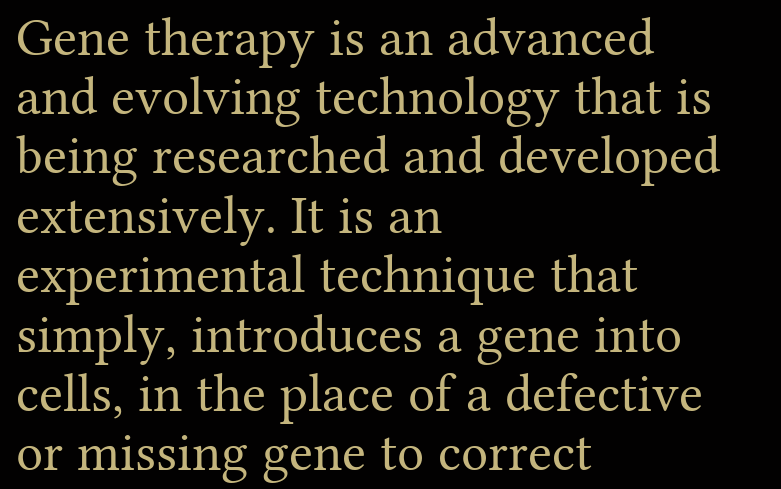Gene therapy is an advanced and evolving technology that is being researched and developed extensively. It is an experimental technique that simply, introduces a gene into cells, in the place of a defective or missing gene to correct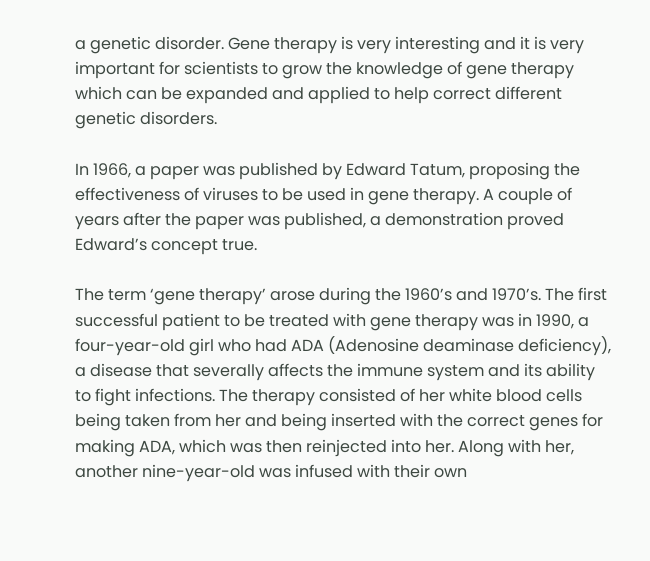a genetic disorder. Gene therapy is very interesting and it is very important for scientists to grow the knowledge of gene therapy which can be expanded and applied to help correct different genetic disorders.

In 1966, a paper was published by Edward Tatum, proposing the effectiveness of viruses to be used in gene therapy. A couple of years after the paper was published, a demonstration proved Edward’s concept true.

The term ‘gene therapy’ arose during the 1960’s and 1970’s. The first successful patient to be treated with gene therapy was in 1990, a four-year-old girl who had ADA (Adenosine deaminase deficiency), a disease that severally affects the immune system and its ability to fight infections. The therapy consisted of her white blood cells being taken from her and being inserted with the correct genes for making ADA, which was then reinjected into her. Along with her, another nine-year-old was infused with their own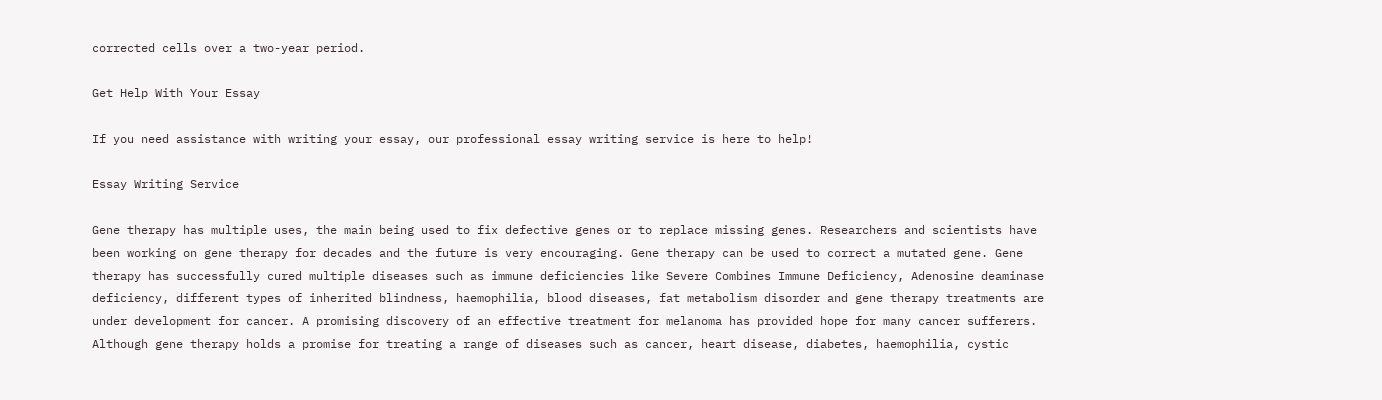corrected cells over a two-year period.

Get Help With Your Essay

If you need assistance with writing your essay, our professional essay writing service is here to help!

Essay Writing Service

Gene therapy has multiple uses, the main being used to fix defective genes or to replace missing genes. Researchers and scientists have been working on gene therapy for decades and the future is very encouraging. Gene therapy can be used to correct a mutated gene. Gene therapy has successfully cured multiple diseases such as immune deficiencies like Severe Combines Immune Deficiency, Adenosine deaminase deficiency, different types of inherited blindness, haemophilia, blood diseases, fat metabolism disorder and gene therapy treatments are under development for cancer. A promising discovery of an effective treatment for melanoma has provided hope for many cancer sufferers. Although gene therapy holds a promise for treating a range of diseases such as cancer, heart disease, diabetes, haemophilia, cystic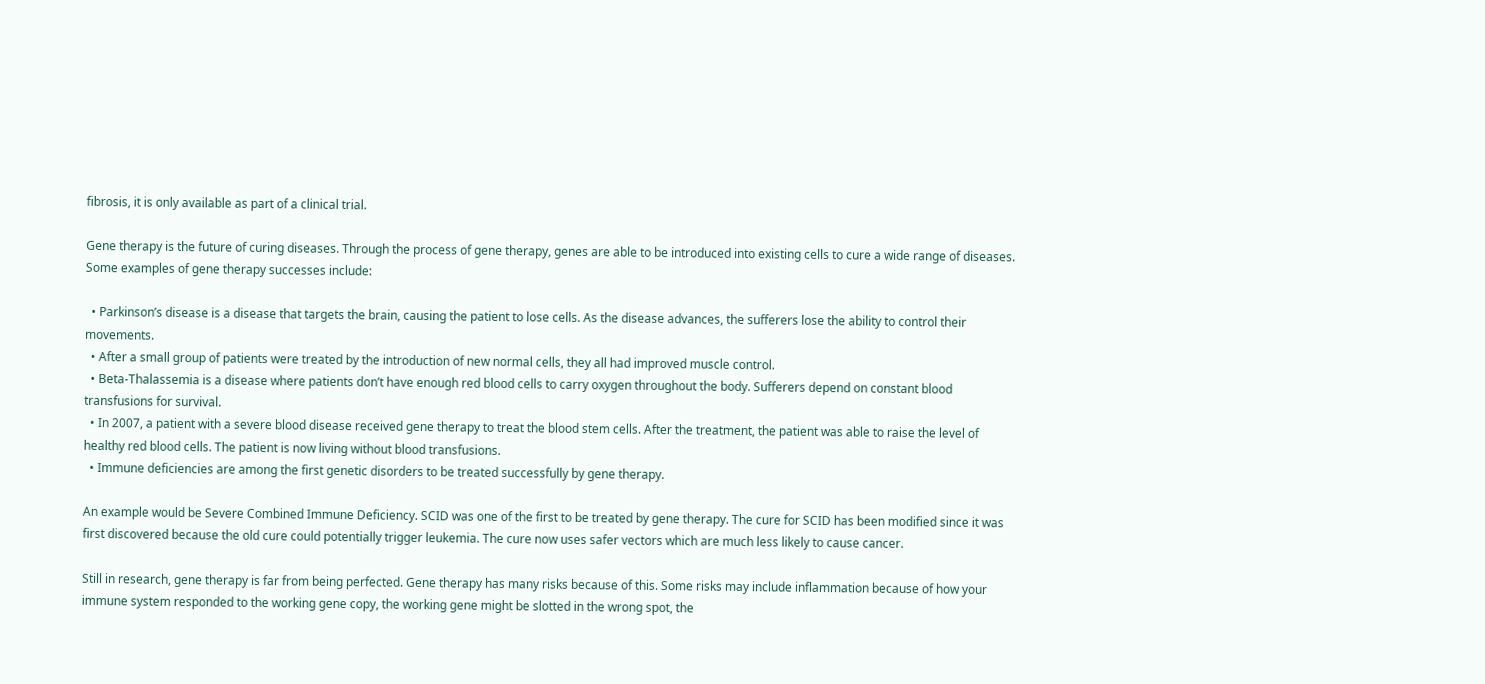fibrosis, it is only available as part of a clinical trial.

Gene therapy is the future of curing diseases. Through the process of gene therapy, genes are able to be introduced into existing cells to cure a wide range of diseases. Some examples of gene therapy successes include:

  • Parkinson’s disease is a disease that targets the brain, causing the patient to lose cells. As the disease advances, the sufferers lose the ability to control their movements.
  • After a small group of patients were treated by the introduction of new normal cells, they all had improved muscle control.
  • Beta-Thalassemia is a disease where patients don’t have enough red blood cells to carry oxygen throughout the body. Sufferers depend on constant blood transfusions for survival.
  • In 2007, a patient with a severe blood disease received gene therapy to treat the blood stem cells. After the treatment, the patient was able to raise the level of healthy red blood cells. The patient is now living without blood transfusions.
  • Immune deficiencies are among the first genetic disorders to be treated successfully by gene therapy.

An example would be Severe Combined Immune Deficiency. SCID was one of the first to be treated by gene therapy. The cure for SCID has been modified since it was first discovered because the old cure could potentially trigger leukemia. The cure now uses safer vectors which are much less likely to cause cancer.

Still in research, gene therapy is far from being perfected. Gene therapy has many risks because of this. Some risks may include inflammation because of how your immune system responded to the working gene copy, the working gene might be slotted in the wrong spot, the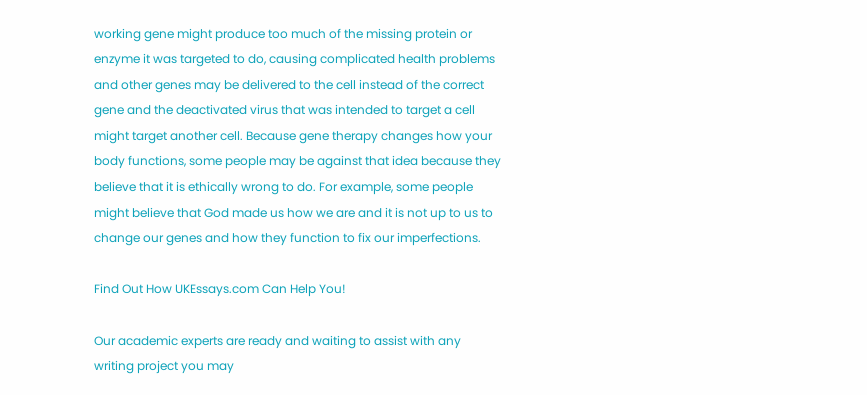working gene might produce too much of the missing protein or enzyme it was targeted to do, causing complicated health problems and other genes may be delivered to the cell instead of the correct gene and the deactivated virus that was intended to target a cell might target another cell. Because gene therapy changes how your body functions, some people may be against that idea because they believe that it is ethically wrong to do. For example, some people might believe that God made us how we are and it is not up to us to change our genes and how they function to fix our imperfections.

Find Out How UKEssays.com Can Help You!

Our academic experts are ready and waiting to assist with any writing project you may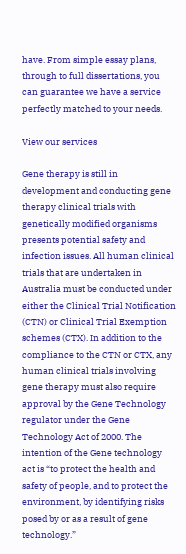have. From simple essay plans, through to full dissertations, you can guarantee we have a service perfectly matched to your needs.

View our services

Gene therapy is still in development and conducting gene therapy clinical trials with genetically modified organisms presents potential safety and infection issues. All human clinical trials that are undertaken in Australia must be conducted under either the Clinical Trial Notification (CTN) or Clinical Trial Exemption schemes (CTX). In addition to the compliance to the CTN or CTX, any human clinical trials involving gene therapy must also require approval by the Gene Technology regulator under the Gene Technology Act of 2000. The intention of the Gene technology act is “to protect the health and safety of people, and to protect the environment, by identifying risks posed by or as a result of gene technology.”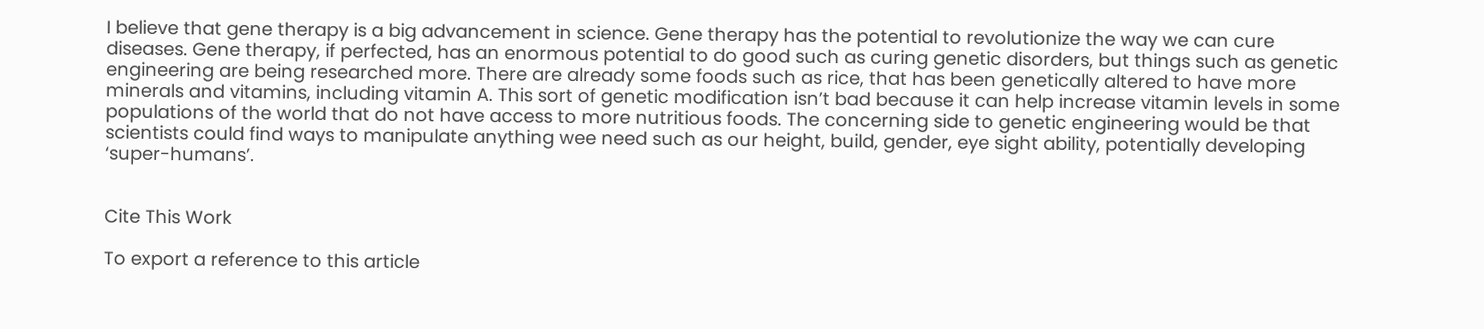I believe that gene therapy is a big advancement in science. Gene therapy has the potential to revolutionize the way we can cure diseases. Gene therapy, if perfected, has an enormous potential to do good such as curing genetic disorders, but things such as genetic engineering are being researched more. There are already some foods such as rice, that has been genetically altered to have more minerals and vitamins, including vitamin A. This sort of genetic modification isn’t bad because it can help increase vitamin levels in some populations of the world that do not have access to more nutritious foods. The concerning side to genetic engineering would be that scientists could find ways to manipulate anything wee need such as our height, build, gender, eye sight ability, potentially developing ‘super-humans’.


Cite This Work

To export a reference to this article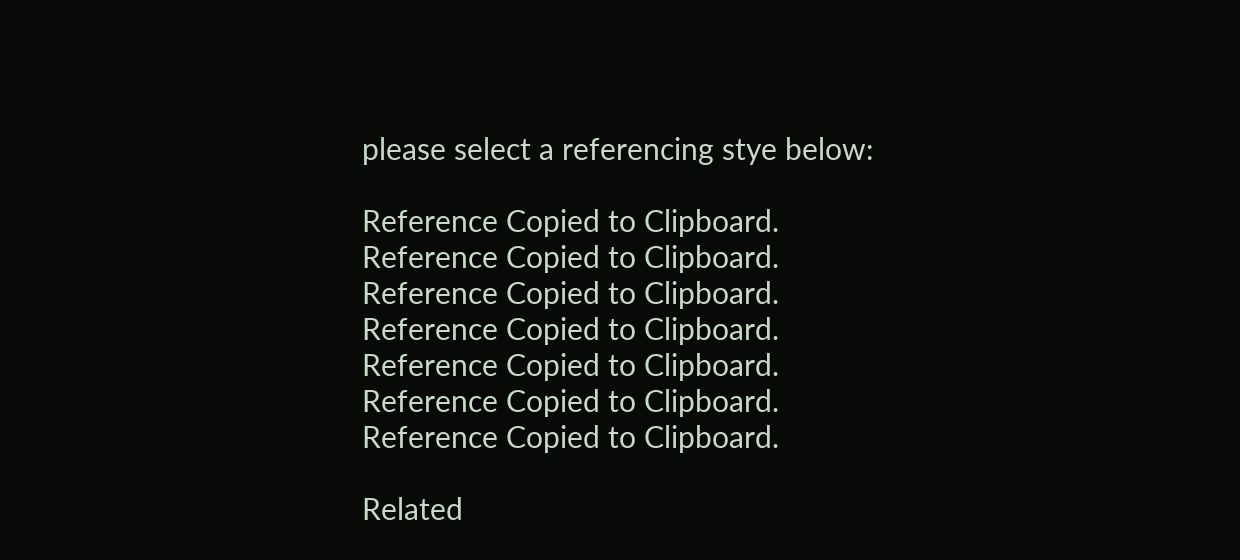please select a referencing stye below:

Reference Copied to Clipboard.
Reference Copied to Clipboard.
Reference Copied to Clipboard.
Reference Copied to Clipboard.
Reference Copied to Clipboard.
Reference Copied to Clipboard.
Reference Copied to Clipboard.

Related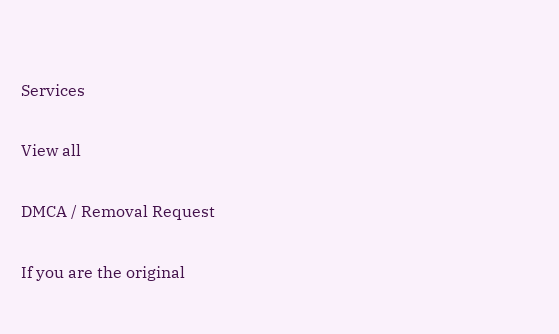Services

View all

DMCA / Removal Request

If you are the original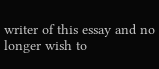writer of this essay and no longer wish to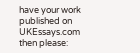have your work published on UKEssays.com then please: